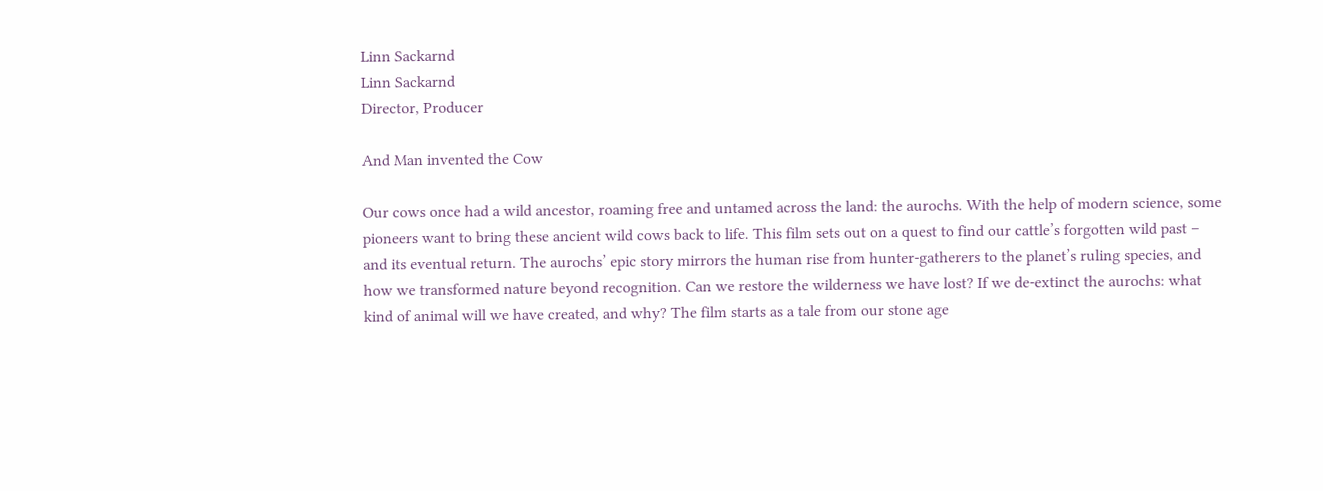Linn Sackarnd
Linn Sackarnd
Director, Producer

And Man invented the Cow

Our cows once had a wild ancestor, roaming free and untamed across the land: the aurochs. With the help of modern science, some pioneers want to bring these ancient wild cows back to life. This film sets out on a quest to find our cattle’s forgotten wild past – and its eventual return. The aurochs’ epic story mirrors the human rise from hunter-gatherers to the planet’s ruling species, and how we transformed nature beyond recognition. Can we restore the wilderness we have lost? If we de-extinct the aurochs: what kind of animal will we have created, and why? The film starts as a tale from our stone age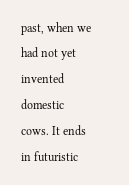past, when we had not yet invented domestic cows. It ends in futuristic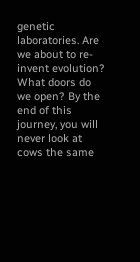genetic laboratories. Are we about to re-invent evolution? What doors do we open? By the end of this journey, you will never look at cows the same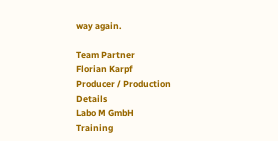way again.

Team Partner
Florian Karpf
Producer / Production Details
Labo M GmbH
Training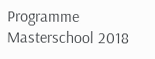Programme
Masterschool 2018